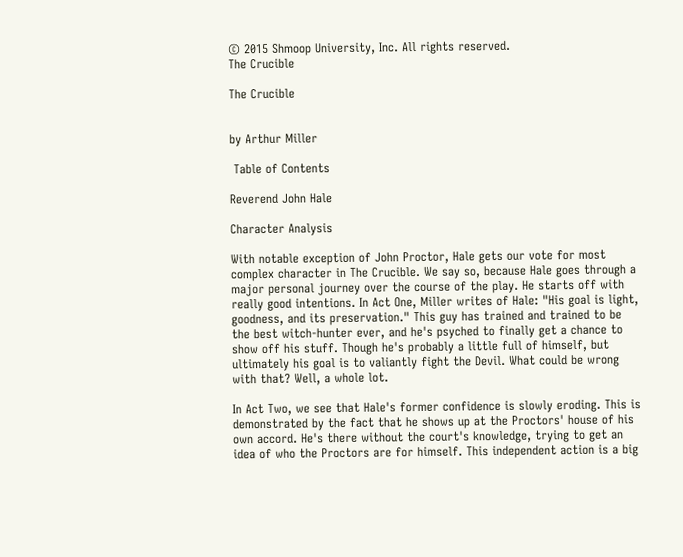© 2015 Shmoop University, Inc. All rights reserved.
The Crucible

The Crucible


by Arthur Miller

 Table of Contents

Reverend John Hale

Character Analysis

With notable exception of John Proctor, Hale gets our vote for most complex character in The Crucible. We say so, because Hale goes through a major personal journey over the course of the play. He starts off with really good intentions. In Act One, Miller writes of Hale: "His goal is light, goodness, and its preservation." This guy has trained and trained to be the best witch-hunter ever, and he's psyched to finally get a chance to show off his stuff. Though he's probably a little full of himself, but ultimately his goal is to valiantly fight the Devil. What could be wrong with that? Well, a whole lot.

In Act Two, we see that Hale's former confidence is slowly eroding. This is demonstrated by the fact that he shows up at the Proctors' house of his own accord. He's there without the court's knowledge, trying to get an idea of who the Proctors are for himself. This independent action is a big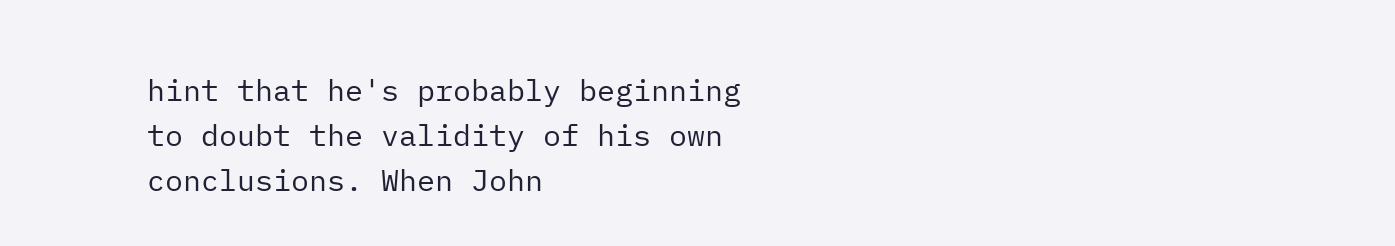hint that he's probably beginning to doubt the validity of his own conclusions. When John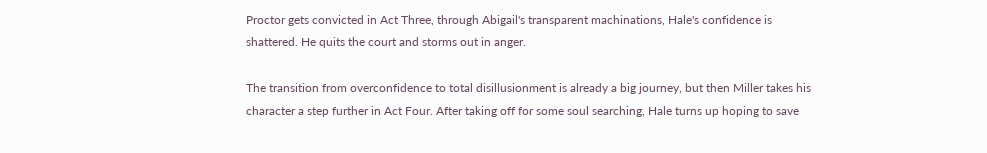Proctor gets convicted in Act Three, through Abigail's transparent machinations, Hale's confidence is shattered. He quits the court and storms out in anger.

The transition from overconfidence to total disillusionment is already a big journey, but then Miller takes his character a step further in Act Four. After taking off for some soul searching, Hale turns up hoping to save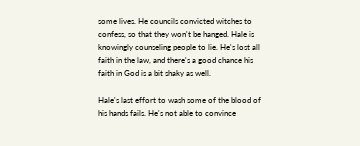some lives. He councils convicted witches to confess, so that they won't be hanged. Hale is knowingly counseling people to lie. He's lost all faith in the law, and there's a good chance his faith in God is a bit shaky as well.

Hale's last effort to wash some of the blood of his hands fails. He's not able to convince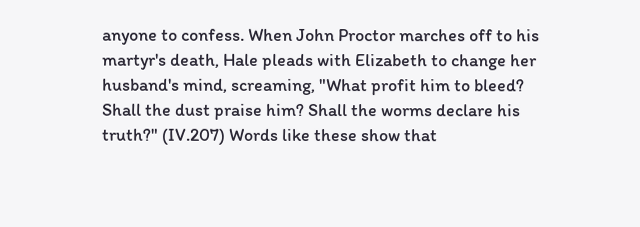anyone to confess. When John Proctor marches off to his martyr's death, Hale pleads with Elizabeth to change her husband's mind, screaming, "What profit him to bleed? Shall the dust praise him? Shall the worms declare his truth?" (IV.207) Words like these show that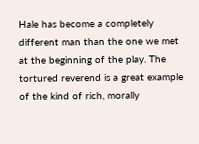Hale has become a completely different man than the one we met at the beginning of the play. The tortured reverend is a great example of the kind of rich, morally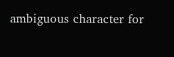ambiguous character for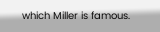which Miller is famous.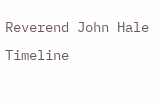Reverend John Hale Timeline